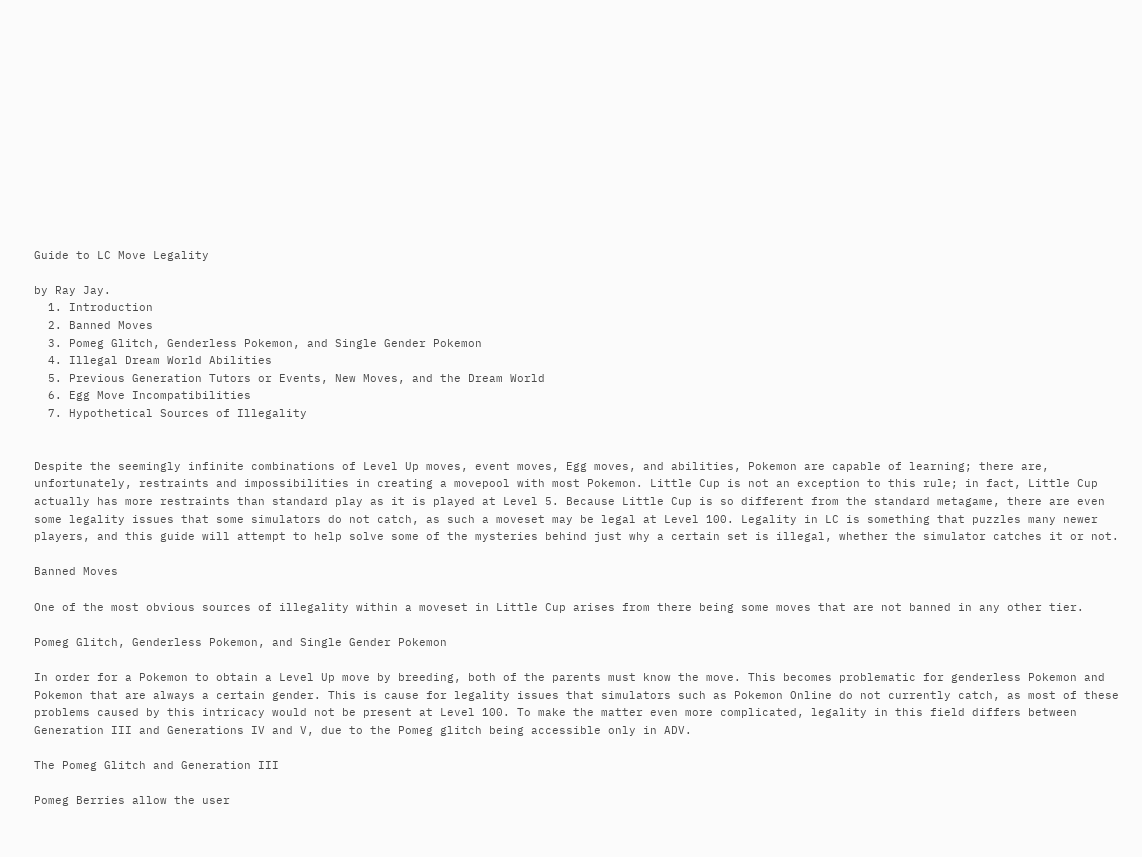Guide to LC Move Legality

by Ray Jay.
  1. Introduction
  2. Banned Moves
  3. Pomeg Glitch, Genderless Pokemon, and Single Gender Pokemon
  4. Illegal Dream World Abilities
  5. Previous Generation Tutors or Events, New Moves, and the Dream World
  6. Egg Move Incompatibilities
  7. Hypothetical Sources of Illegality


Despite the seemingly infinite combinations of Level Up moves, event moves, Egg moves, and abilities, Pokemon are capable of learning; there are, unfortunately, restraints and impossibilities in creating a movepool with most Pokemon. Little Cup is not an exception to this rule; in fact, Little Cup actually has more restraints than standard play as it is played at Level 5. Because Little Cup is so different from the standard metagame, there are even some legality issues that some simulators do not catch, as such a moveset may be legal at Level 100. Legality in LC is something that puzzles many newer players, and this guide will attempt to help solve some of the mysteries behind just why a certain set is illegal, whether the simulator catches it or not.

Banned Moves

One of the most obvious sources of illegality within a moveset in Little Cup arises from there being some moves that are not banned in any other tier.

Pomeg Glitch, Genderless Pokemon, and Single Gender Pokemon

In order for a Pokemon to obtain a Level Up move by breeding, both of the parents must know the move. This becomes problematic for genderless Pokemon and Pokemon that are always a certain gender. This is cause for legality issues that simulators such as Pokemon Online do not currently catch, as most of these problems caused by this intricacy would not be present at Level 100. To make the matter even more complicated, legality in this field differs between Generation III and Generations IV and V, due to the Pomeg glitch being accessible only in ADV.

The Pomeg Glitch and Generation III

Pomeg Berries allow the user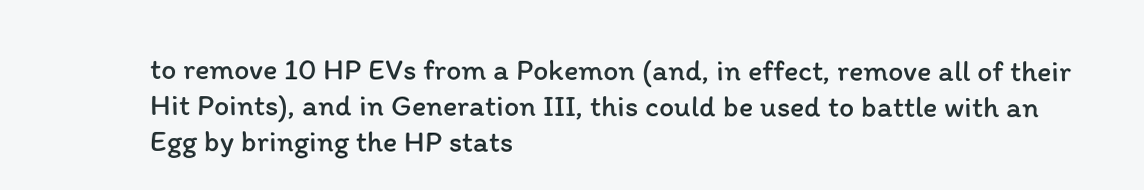to remove 10 HP EVs from a Pokemon (and, in effect, remove all of their Hit Points), and in Generation III, this could be used to battle with an Egg by bringing the HP stats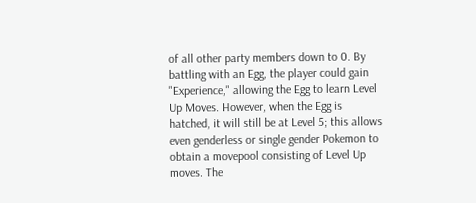of all other party members down to 0. By battling with an Egg, the player could gain "Experience," allowing the Egg to learn Level Up Moves. However, when the Egg is hatched, it will still be at Level 5; this allows even genderless or single gender Pokemon to obtain a movepool consisting of Level Up moves. The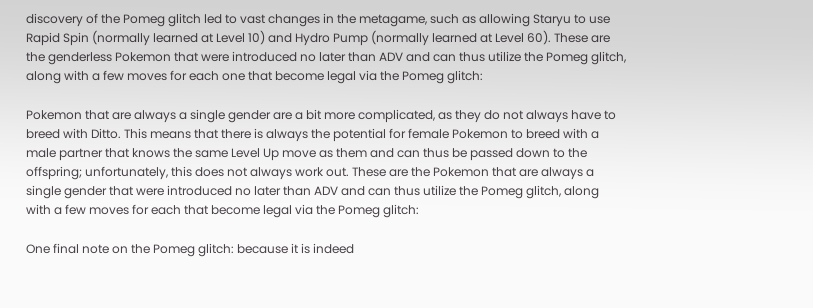discovery of the Pomeg glitch led to vast changes in the metagame, such as allowing Staryu to use Rapid Spin (normally learned at Level 10) and Hydro Pump (normally learned at Level 60). These are the genderless Pokemon that were introduced no later than ADV and can thus utilize the Pomeg glitch, along with a few moves for each one that become legal via the Pomeg glitch:

Pokemon that are always a single gender are a bit more complicated, as they do not always have to breed with Ditto. This means that there is always the potential for female Pokemon to breed with a male partner that knows the same Level Up move as them and can thus be passed down to the offspring; unfortunately, this does not always work out. These are the Pokemon that are always a single gender that were introduced no later than ADV and can thus utilize the Pomeg glitch, along with a few moves for each that become legal via the Pomeg glitch:

One final note on the Pomeg glitch: because it is indeed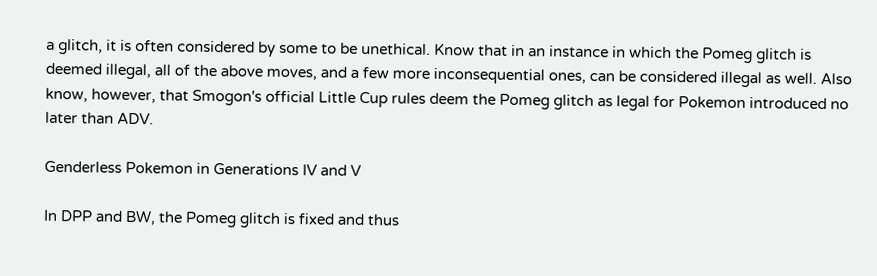a glitch, it is often considered by some to be unethical. Know that in an instance in which the Pomeg glitch is deemed illegal, all of the above moves, and a few more inconsequential ones, can be considered illegal as well. Also know, however, that Smogon's official Little Cup rules deem the Pomeg glitch as legal for Pokemon introduced no later than ADV.

Genderless Pokemon in Generations IV and V

In DPP and BW, the Pomeg glitch is fixed and thus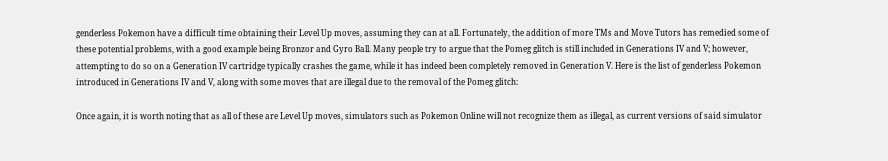genderless Pokemon have a difficult time obtaining their Level Up moves, assuming they can at all. Fortunately, the addition of more TMs and Move Tutors has remedied some of these potential problems, with a good example being Bronzor and Gyro Ball. Many people try to argue that the Pomeg glitch is still included in Generations IV and V; however, attempting to do so on a Generation IV cartridge typically crashes the game, while it has indeed been completely removed in Generation V. Here is the list of genderless Pokemon introduced in Generations IV and V, along with some moves that are illegal due to the removal of the Pomeg glitch:

Once again, it is worth noting that as all of these are Level Up moves, simulators such as Pokemon Online will not recognize them as illegal, as current versions of said simulator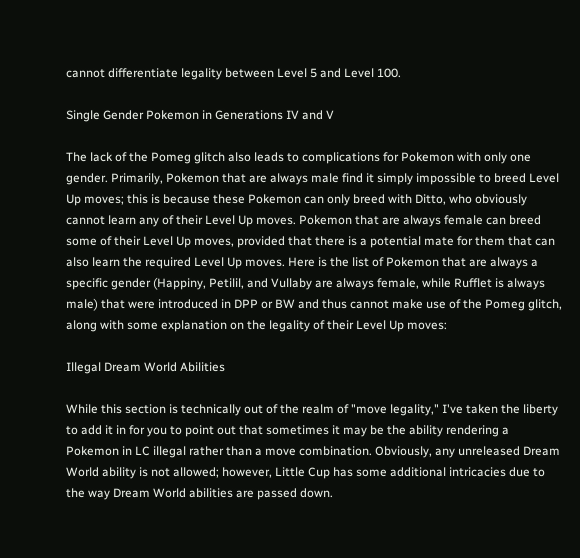cannot differentiate legality between Level 5 and Level 100.

Single Gender Pokemon in Generations IV and V

The lack of the Pomeg glitch also leads to complications for Pokemon with only one gender. Primarily, Pokemon that are always male find it simply impossible to breed Level Up moves; this is because these Pokemon can only breed with Ditto, who obviously cannot learn any of their Level Up moves. Pokemon that are always female can breed some of their Level Up moves, provided that there is a potential mate for them that can also learn the required Level Up moves. Here is the list of Pokemon that are always a specific gender (Happiny, Petilil, and Vullaby are always female, while Rufflet is always male) that were introduced in DPP or BW and thus cannot make use of the Pomeg glitch, along with some explanation on the legality of their Level Up moves:

Illegal Dream World Abilities

While this section is technically out of the realm of "move legality," I've taken the liberty to add it in for you to point out that sometimes it may be the ability rendering a Pokemon in LC illegal rather than a move combination. Obviously, any unreleased Dream World ability is not allowed; however, Little Cup has some additional intricacies due to the way Dream World abilities are passed down.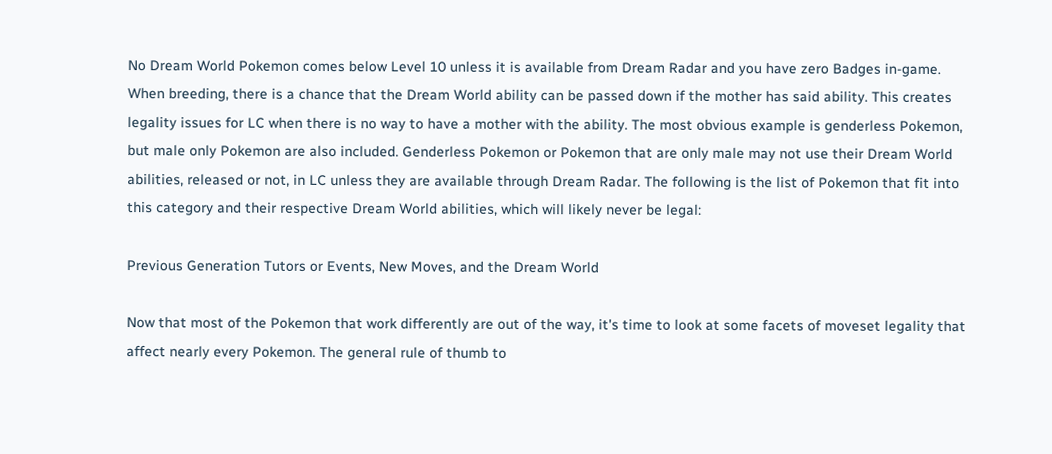No Dream World Pokemon comes below Level 10 unless it is available from Dream Radar and you have zero Badges in-game. When breeding, there is a chance that the Dream World ability can be passed down if the mother has said ability. This creates legality issues for LC when there is no way to have a mother with the ability. The most obvious example is genderless Pokemon, but male only Pokemon are also included. Genderless Pokemon or Pokemon that are only male may not use their Dream World abilities, released or not, in LC unless they are available through Dream Radar. The following is the list of Pokemon that fit into this category and their respective Dream World abilities, which will likely never be legal:

Previous Generation Tutors or Events, New Moves, and the Dream World

Now that most of the Pokemon that work differently are out of the way, it's time to look at some facets of moveset legality that affect nearly every Pokemon. The general rule of thumb to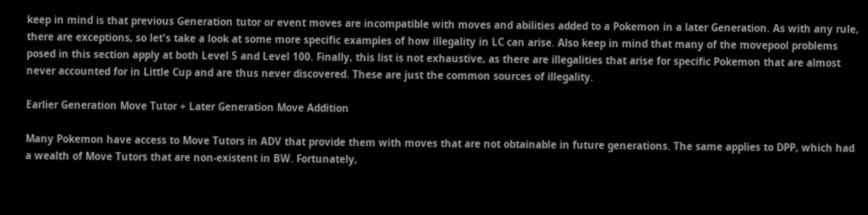keep in mind is that previous Generation tutor or event moves are incompatible with moves and abilities added to a Pokemon in a later Generation. As with any rule, there are exceptions, so let's take a look at some more specific examples of how illegality in LC can arise. Also keep in mind that many of the movepool problems posed in this section apply at both Level 5 and Level 100. Finally, this list is not exhaustive, as there are illegalities that arise for specific Pokemon that are almost never accounted for in Little Cup and are thus never discovered. These are just the common sources of illegality.

Earlier Generation Move Tutor + Later Generation Move Addition

Many Pokemon have access to Move Tutors in ADV that provide them with moves that are not obtainable in future generations. The same applies to DPP, which had a wealth of Move Tutors that are non-existent in BW. Fortunately,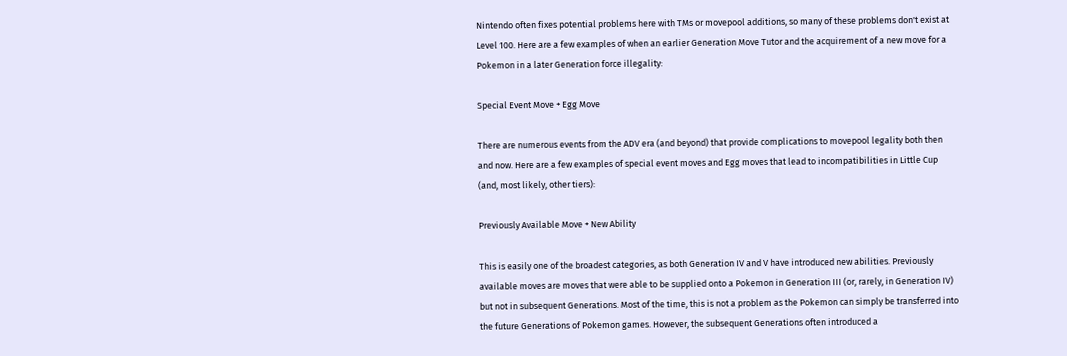Nintendo often fixes potential problems here with TMs or movepool additions, so many of these problems don't exist at Level 100. Here are a few examples of when an earlier Generation Move Tutor and the acquirement of a new move for a Pokemon in a later Generation force illegality:

Special Event Move + Egg Move

There are numerous events from the ADV era (and beyond) that provide complications to movepool legality both then and now. Here are a few examples of special event moves and Egg moves that lead to incompatibilities in Little Cup (and, most likely, other tiers):

Previously Available Move + New Ability

This is easily one of the broadest categories, as both Generation IV and V have introduced new abilities. Previously available moves are moves that were able to be supplied onto a Pokemon in Generation III (or, rarely, in Generation IV) but not in subsequent Generations. Most of the time, this is not a problem as the Pokemon can simply be transferred into the future Generations of Pokemon games. However, the subsequent Generations often introduced a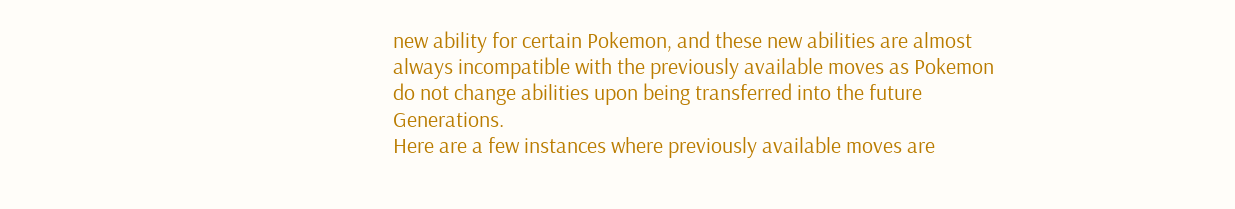new ability for certain Pokemon, and these new abilities are almost always incompatible with the previously available moves as Pokemon do not change abilities upon being transferred into the future Generations.
Here are a few instances where previously available moves are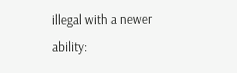illegal with a newer ability: